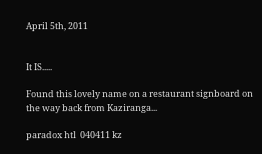April 5th, 2011


It IS.....

Found this lovely name on a restaurant signboard on the way back from Kaziranga...

paradox htl  040411 kz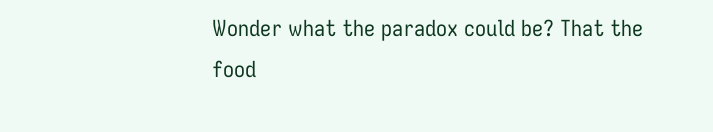Wonder what the paradox could be? That the food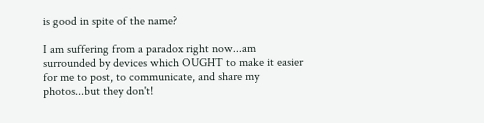is good in spite of the name?

I am suffering from a paradox right now...am surrounded by devices which OUGHT to make it easier for me to post, to communicate, and share my photos...but they don't!